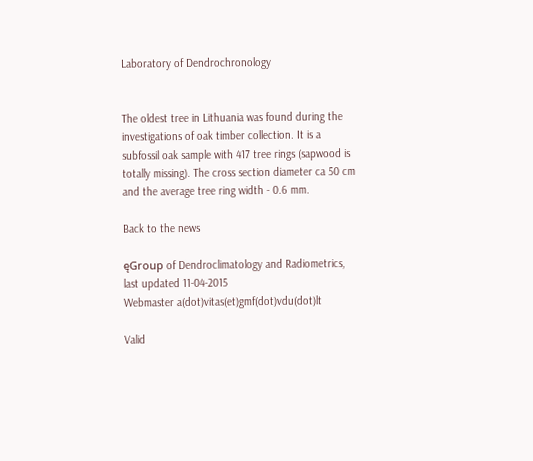Laboratory of Dendrochronology


The oldest tree in Lithuania was found during the investigations of oak timber collection. It is a subfossil oak sample with 417 tree rings (sapwood is totally missing). The cross section diameter ca 50 cm and the average tree ring width - 0.6 mm.

Back to the news

ęGroup of Dendroclimatology and Radiometrics, last updated 11-04-2015
Webmaster a(dot)vitas(et)gmf(dot)vdu(dot)lt

Valid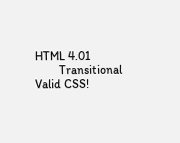HTML 4.01
        Transitional Valid CSS!